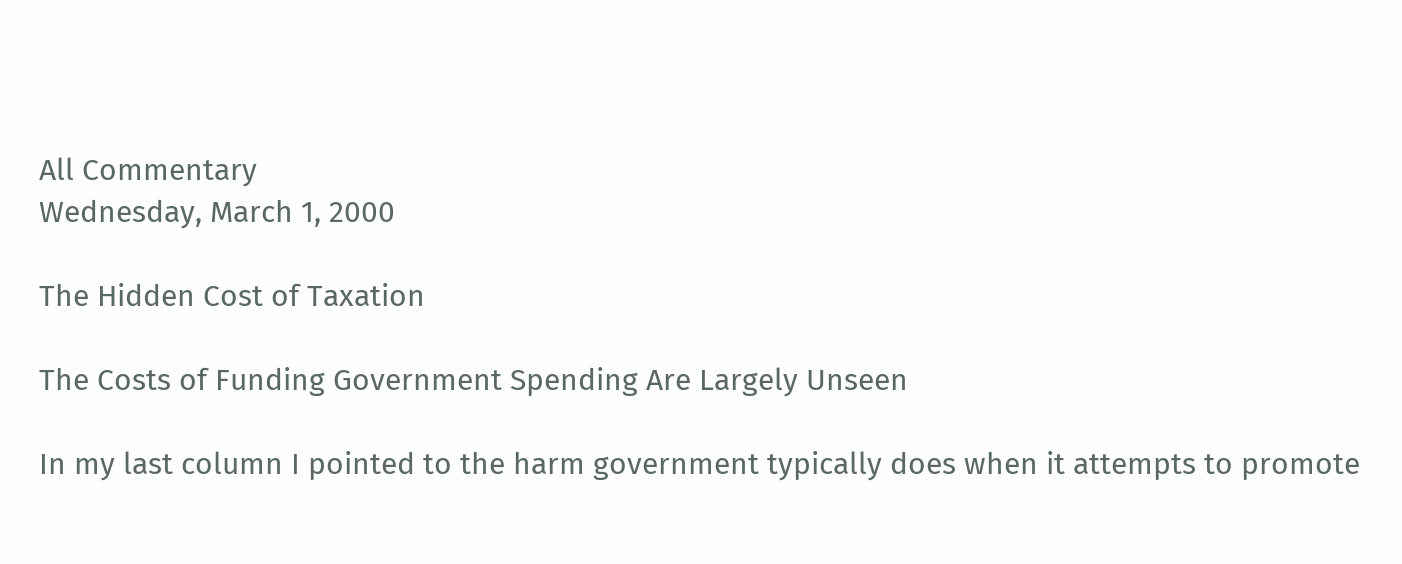All Commentary
Wednesday, March 1, 2000

The Hidden Cost of Taxation

The Costs of Funding Government Spending Are Largely Unseen

In my last column I pointed to the harm government typically does when it attempts to promote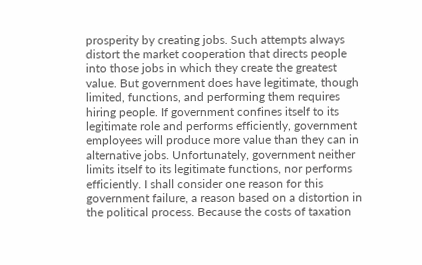prosperity by creating jobs. Such attempts always distort the market cooperation that directs people into those jobs in which they create the greatest value. But government does have legitimate, though limited, functions, and performing them requires hiring people. If government confines itself to its legitimate role and performs efficiently, government employees will produce more value than they can in alternative jobs. Unfortunately, government neither limits itself to its legitimate functions, nor performs efficiently. I shall consider one reason for this government failure, a reason based on a distortion in the political process. Because the costs of taxation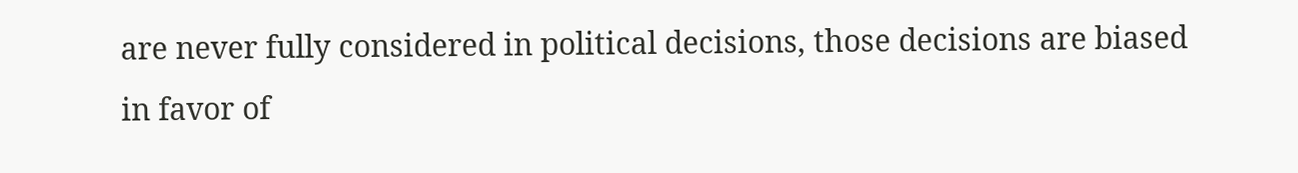are never fully considered in political decisions, those decisions are biased in favor of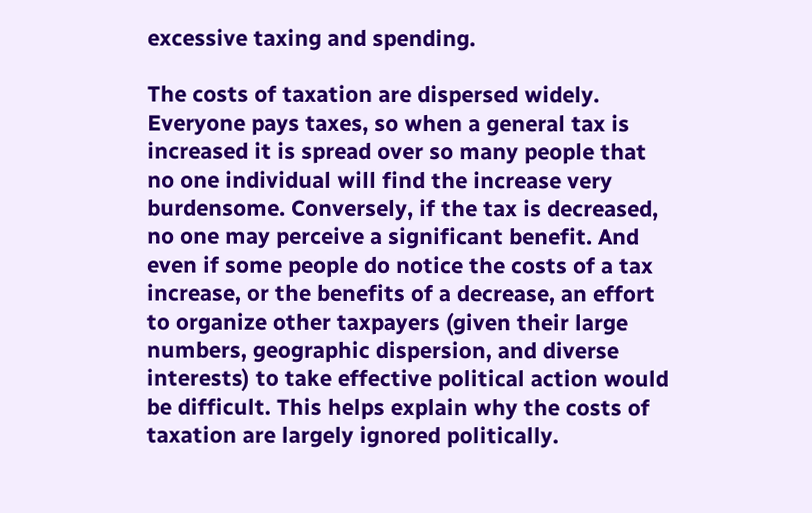excessive taxing and spending.

The costs of taxation are dispersed widely. Everyone pays taxes, so when a general tax is increased it is spread over so many people that no one individual will find the increase very burdensome. Conversely, if the tax is decreased, no one may perceive a significant benefit. And even if some people do notice the costs of a tax increase, or the benefits of a decrease, an effort to organize other taxpayers (given their large numbers, geographic dispersion, and diverse interests) to take effective political action would be difficult. This helps explain why the costs of taxation are largely ignored politically.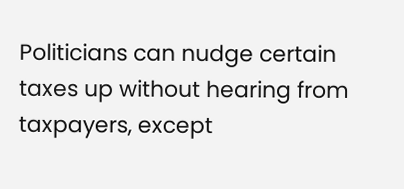Politicians can nudge certain taxes up without hearing from taxpayers, except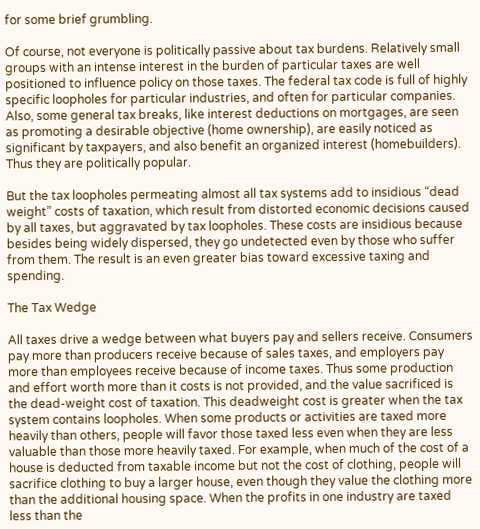for some brief grumbling.

Of course, not everyone is politically passive about tax burdens. Relatively small groups with an intense interest in the burden of particular taxes are well positioned to influence policy on those taxes. The federal tax code is full of highly specific loopholes for particular industries, and often for particular companies. Also, some general tax breaks, like interest deductions on mortgages, are seen as promoting a desirable objective (home ownership), are easily noticed as significant by taxpayers, and also benefit an organized interest (homebuilders). Thus they are politically popular.

But the tax loopholes permeating almost all tax systems add to insidious “dead weight” costs of taxation, which result from distorted economic decisions caused by all taxes, but aggravated by tax loopholes. These costs are insidious because besides being widely dispersed, they go undetected even by those who suffer from them. The result is an even greater bias toward excessive taxing and spending.

The Tax Wedge

All taxes drive a wedge between what buyers pay and sellers receive. Consumers pay more than producers receive because of sales taxes, and employers pay more than employees receive because of income taxes. Thus some production and effort worth more than it costs is not provided, and the value sacrificed is the dead-weight cost of taxation. This deadweight cost is greater when the tax system contains loopholes. When some products or activities are taxed more heavily than others, people will favor those taxed less even when they are less valuable than those more heavily taxed. For example, when much of the cost of a house is deducted from taxable income but not the cost of clothing, people will sacrifice clothing to buy a larger house, even though they value the clothing more than the additional housing space. When the profits in one industry are taxed less than the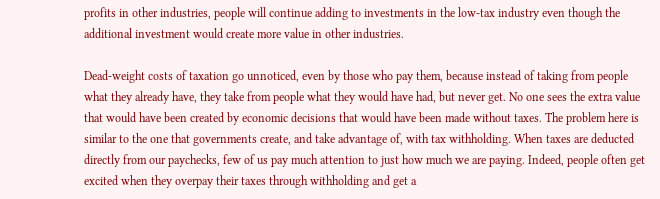profits in other industries, people will continue adding to investments in the low-tax industry even though the additional investment would create more value in other industries.

Dead-weight costs of taxation go unnoticed, even by those who pay them, because instead of taking from people what they already have, they take from people what they would have had, but never get. No one sees the extra value that would have been created by economic decisions that would have been made without taxes. The problem here is similar to the one that governments create, and take advantage of, with tax withholding. When taxes are deducted directly from our paychecks, few of us pay much attention to just how much we are paying. Indeed, people often get excited when they overpay their taxes through withholding and get a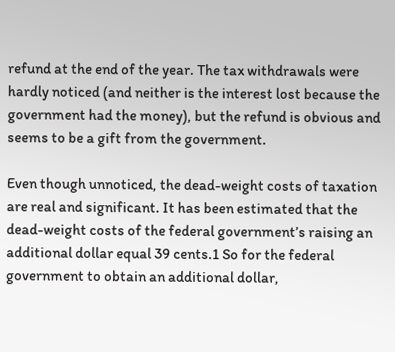refund at the end of the year. The tax withdrawals were hardly noticed (and neither is the interest lost because the government had the money), but the refund is obvious and seems to be a gift from the government.

Even though unnoticed, the dead-weight costs of taxation are real and significant. It has been estimated that the dead-weight costs of the federal government’s raising an additional dollar equal 39 cents.1 So for the federal government to obtain an additional dollar,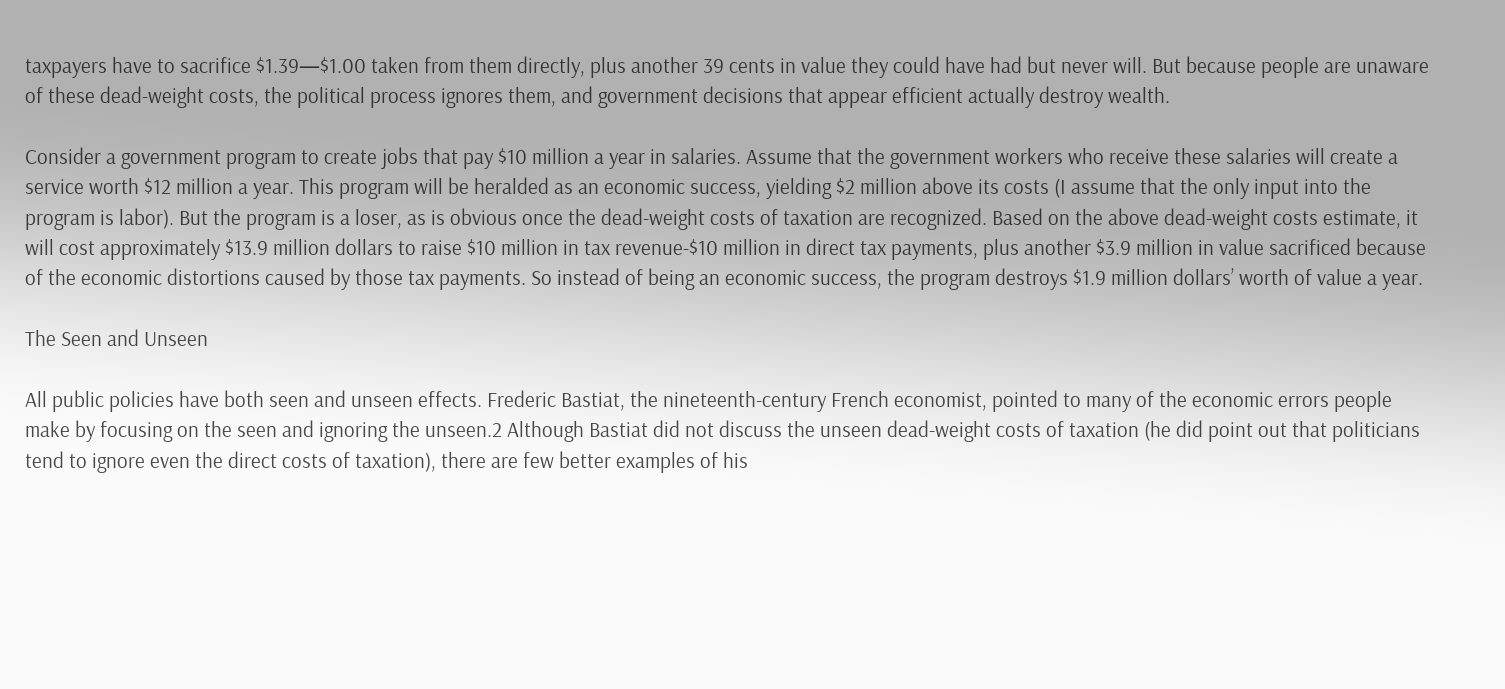taxpayers have to sacrifice $1.39—$1.00 taken from them directly, plus another 39 cents in value they could have had but never will. But because people are unaware of these dead-weight costs, the political process ignores them, and government decisions that appear efficient actually destroy wealth.

Consider a government program to create jobs that pay $10 million a year in salaries. Assume that the government workers who receive these salaries will create a service worth $12 million a year. This program will be heralded as an economic success, yielding $2 million above its costs (I assume that the only input into the program is labor). But the program is a loser, as is obvious once the dead-weight costs of taxation are recognized. Based on the above dead-weight costs estimate, it will cost approximately $13.9 million dollars to raise $10 million in tax revenue-$10 million in direct tax payments, plus another $3.9 million in value sacrificed because of the economic distortions caused by those tax payments. So instead of being an economic success, the program destroys $1.9 million dollars’ worth of value a year.

The Seen and Unseen

All public policies have both seen and unseen effects. Frederic Bastiat, the nineteenth-century French economist, pointed to many of the economic errors people make by focusing on the seen and ignoring the unseen.2 Although Bastiat did not discuss the unseen dead-weight costs of taxation (he did point out that politicians tend to ignore even the direct costs of taxation), there are few better examples of his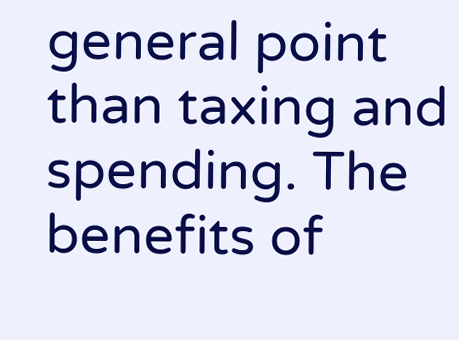general point than taxing and spending. The benefits of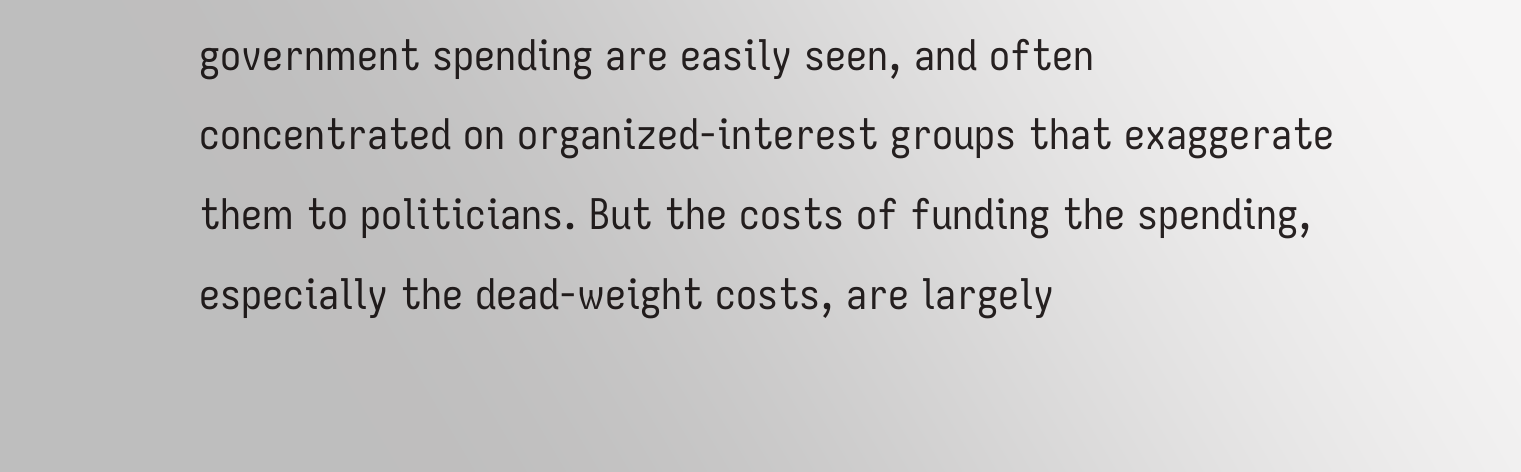government spending are easily seen, and often concentrated on organized-interest groups that exaggerate them to politicians. But the costs of funding the spending, especially the dead-weight costs, are largely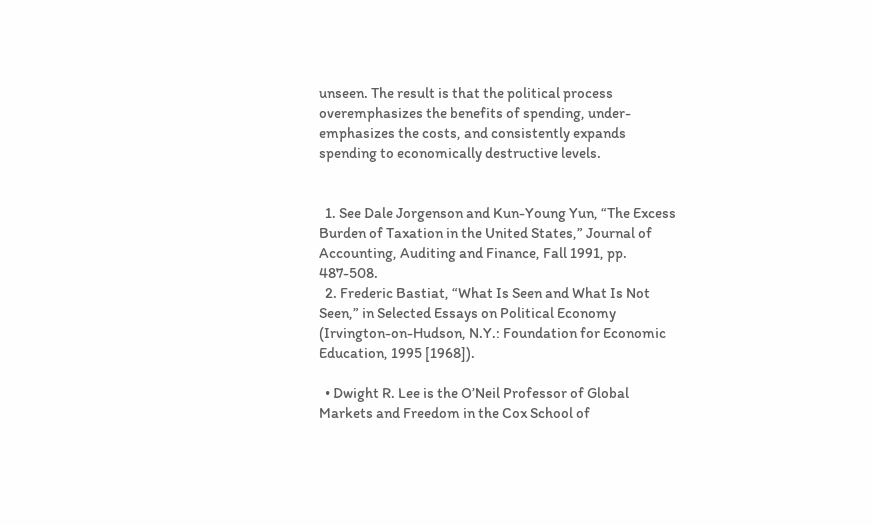unseen. The result is that the political process overemphasizes the benefits of spending, under-emphasizes the costs, and consistently expands spending to economically destructive levels.


  1. See Dale Jorgenson and Kun-Young Yun, “The Excess Burden of Taxation in the United States,” Journal of Accounting, Auditing and Finance, Fall 1991, pp. 487-508.
  2. Frederic Bastiat, “What Is Seen and What Is Not Seen,” in Selected Essays on Political Economy (Irvington-on-Hudson, N.Y.: Foundation for Economic Education, 1995 [1968]).

  • Dwight R. Lee is the O’Neil Professor of Global Markets and Freedom in the Cox School of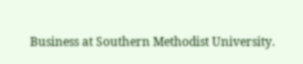Business at Southern Methodist University.